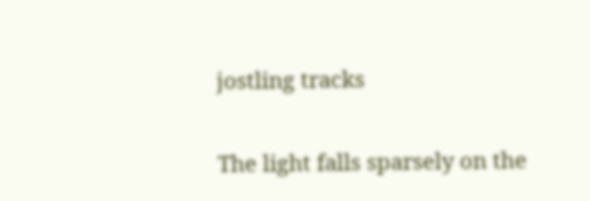jostling tracks

The light falls sparsely on the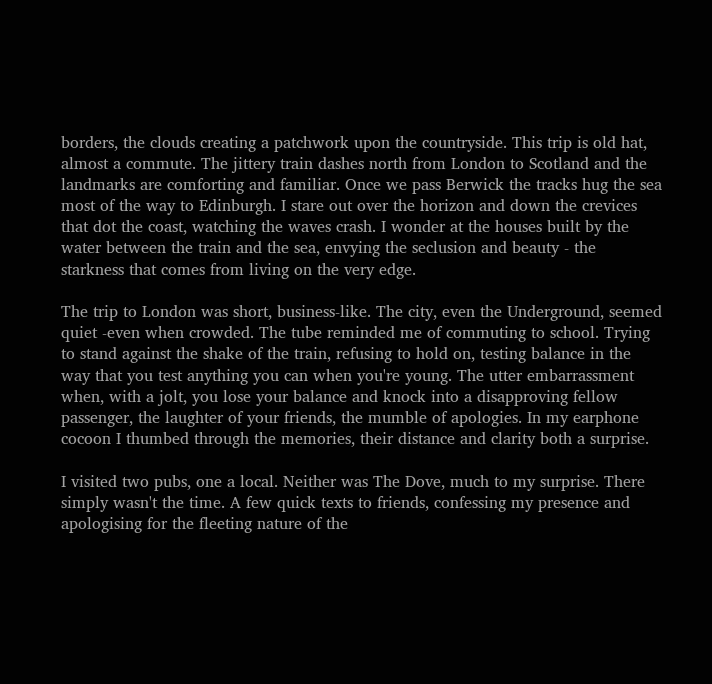borders, the clouds creating a patchwork upon the countryside. This trip is old hat, almost a commute. The jittery train dashes north from London to Scotland and the landmarks are comforting and familiar. Once we pass Berwick the tracks hug the sea most of the way to Edinburgh. I stare out over the horizon and down the crevices that dot the coast, watching the waves crash. I wonder at the houses built by the water between the train and the sea, envying the seclusion and beauty - the starkness that comes from living on the very edge.

The trip to London was short, business-like. The city, even the Underground, seemed quiet -even when crowded. The tube reminded me of commuting to school. Trying to stand against the shake of the train, refusing to hold on, testing balance in the way that you test anything you can when you're young. The utter embarrassment when, with a jolt, you lose your balance and knock into a disapproving fellow passenger, the laughter of your friends, the mumble of apologies. In my earphone cocoon I thumbed through the memories, their distance and clarity both a surprise.

I visited two pubs, one a local. Neither was The Dove, much to my surprise. There simply wasn't the time. A few quick texts to friends, confessing my presence and apologising for the fleeting nature of the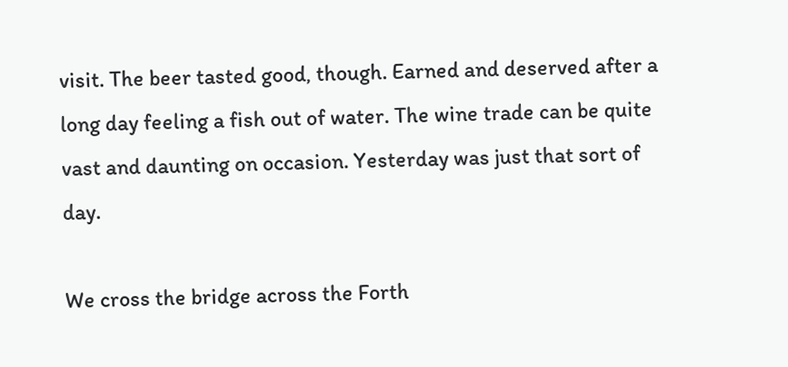visit. The beer tasted good, though. Earned and deserved after a long day feeling a fish out of water. The wine trade can be quite vast and daunting on occasion. Yesterday was just that sort of day.

We cross the bridge across the Forth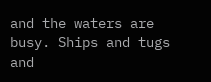and the waters are busy. Ships and tugs and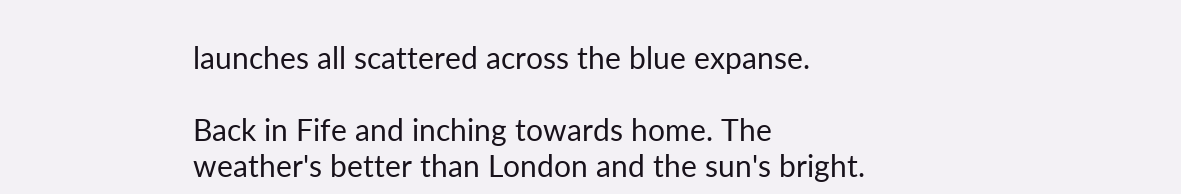launches all scattered across the blue expanse.

Back in Fife and inching towards home. The weather's better than London and the sun's bright.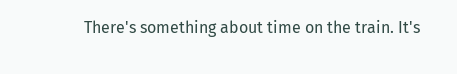There's something about time on the train. It's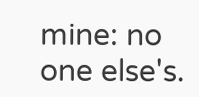mine: no one else's.